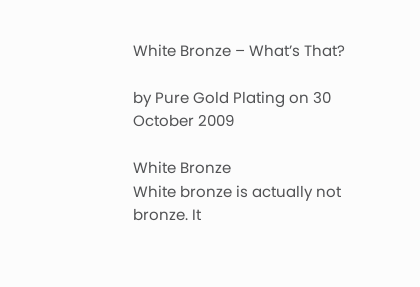White Bronze – What’s That?

by Pure Gold Plating on 30 October 2009

White Bronze
White bronze is actually not bronze. It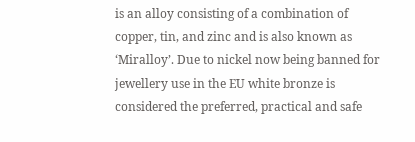is an alloy consisting of a combination of copper, tin, and zinc and is also known as ‘Miralloy’. Due to nickel now being banned for jewellery use in the EU white bronze is considered the preferred, practical and safe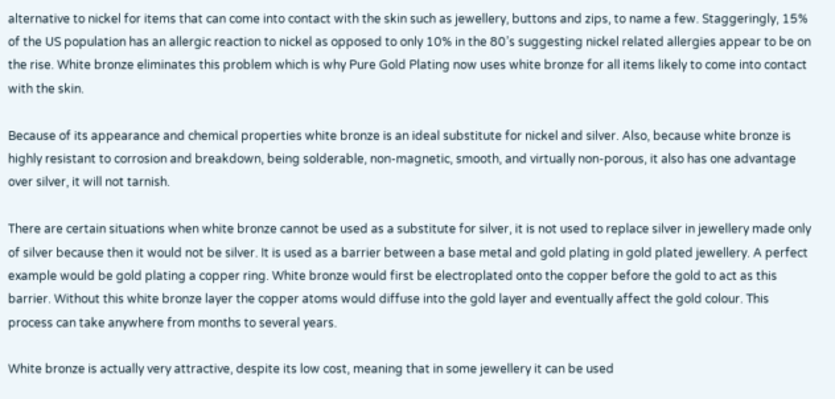alternative to nickel for items that can come into contact with the skin such as jewellery, buttons and zips, to name a few. Staggeringly, 15% of the US population has an allergic reaction to nickel as opposed to only 10% in the 80’s suggesting nickel related allergies appear to be on the rise. White bronze eliminates this problem which is why Pure Gold Plating now uses white bronze for all items likely to come into contact with the skin.

Because of its appearance and chemical properties white bronze is an ideal substitute for nickel and silver. Also, because white bronze is highly resistant to corrosion and breakdown, being solderable, non-magnetic, smooth, and virtually non-porous, it also has one advantage over silver, it will not tarnish.

There are certain situations when white bronze cannot be used as a substitute for silver, it is not used to replace silver in jewellery made only of silver because then it would not be silver. It is used as a barrier between a base metal and gold plating in gold plated jewellery. A perfect example would be gold plating a copper ring. White bronze would first be electroplated onto the copper before the gold to act as this barrier. Without this white bronze layer the copper atoms would diffuse into the gold layer and eventually affect the gold colour. This process can take anywhere from months to several years.

White bronze is actually very attractive, despite its low cost, meaning that in some jewellery it can be used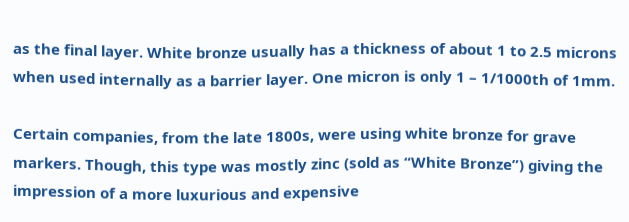as the final layer. White bronze usually has a thickness of about 1 to 2.5 microns when used internally as a barrier layer. One micron is only 1 – 1/1000th of 1mm.

Certain companies, from the late 1800s, were using white bronze for grave markers. Though, this type was mostly zinc (sold as “White Bronze”) giving the impression of a more luxurious and expensive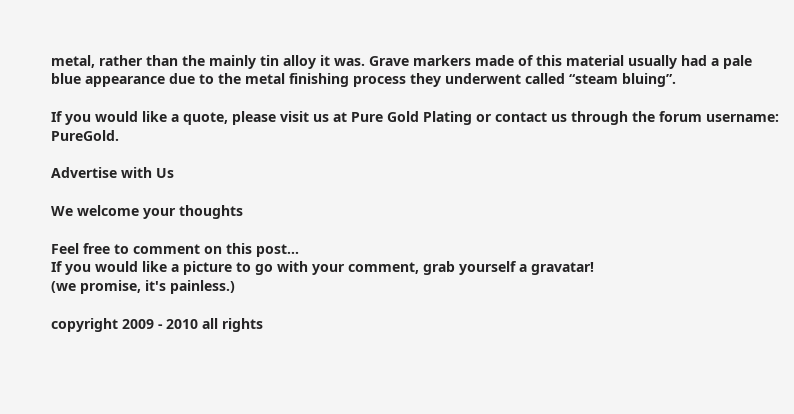metal, rather than the mainly tin alloy it was. Grave markers made of this material usually had a pale blue appearance due to the metal finishing process they underwent called “steam bluing”.

If you would like a quote, please visit us at Pure Gold Plating or contact us through the forum username: PureGold.

Advertise with Us

We welcome your thoughts

Feel free to comment on this post...
If you would like a picture to go with your comment, grab yourself a gravatar!
(we promise, it's painless.)

copyright 2009 - 2010 all rights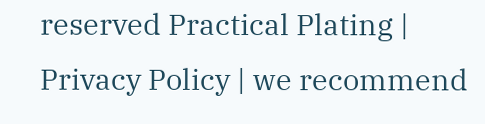reserved Practical Plating | Privacy Policy | we recommend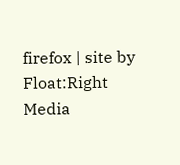firefox | site by Float:Right Media